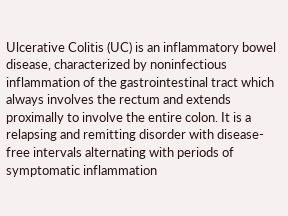Ulcerative Colitis (UC) is an inflammatory bowel disease, characterized by noninfectious inflammation of the gastrointestinal tract which always involves the rectum and extends proximally to involve the entire colon. It is a relapsing and remitting disorder with disease-free intervals alternating with periods of symptomatic inflammation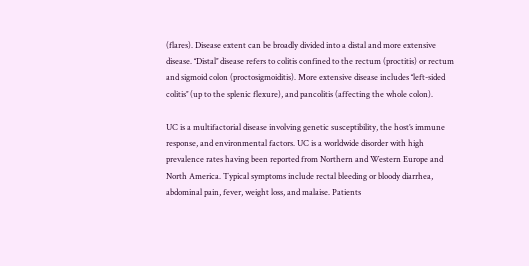(flares). Disease extent can be broadly divided into a distal and more extensive disease. ‘‘Distal’’ disease refers to colitis confined to the rectum (proctitis) or rectum and sigmoid colon (proctosigmoiditis). More extensive disease includes ‘‘left-sided colitis’’ (up to the splenic flexure), and pancolitis (affecting the whole colon).

UC is a multifactorial disease involving genetic susceptibility, the host’s immune response, and environmental factors. UC is a worldwide disorder with high prevalence rates having been reported from Northern and Western Europe and North America. Typical symptoms include rectal bleeding or bloody diarrhea, abdominal pain, fever, weight loss, and malaise. Patients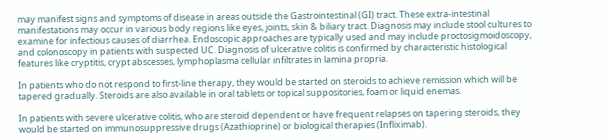may manifest signs and symptoms of disease in areas outside the Gastrointestinal (GI) tract. These extra-intestinal manifestations may occur in various body regions like eyes, joints, skin & biliary tract. Diagnosis may include stool cultures to examine for infectious causes of diarrhea. Endoscopic approaches are typically used and may include proctosigmoidoscopy, and colonoscopy in patients with suspected UC. Diagnosis of ulcerative colitis is confirmed by characteristic histological features like cryptitis, crypt abscesses, lymphoplasma cellular infiltrates in lamina propria.

In patients who do not respond to first-line therapy, they would be started on steroids to achieve remission which will be tapered gradually. Steroids are also available in oral tablets or topical suppositories, foam or liquid enemas.

In patients with severe ulcerative colitis, who are steroid dependent or have frequent relapses on tapering steroids, they would be started on immunosuppressive drugs (Azathioprine) or biological therapies (Infliximab).